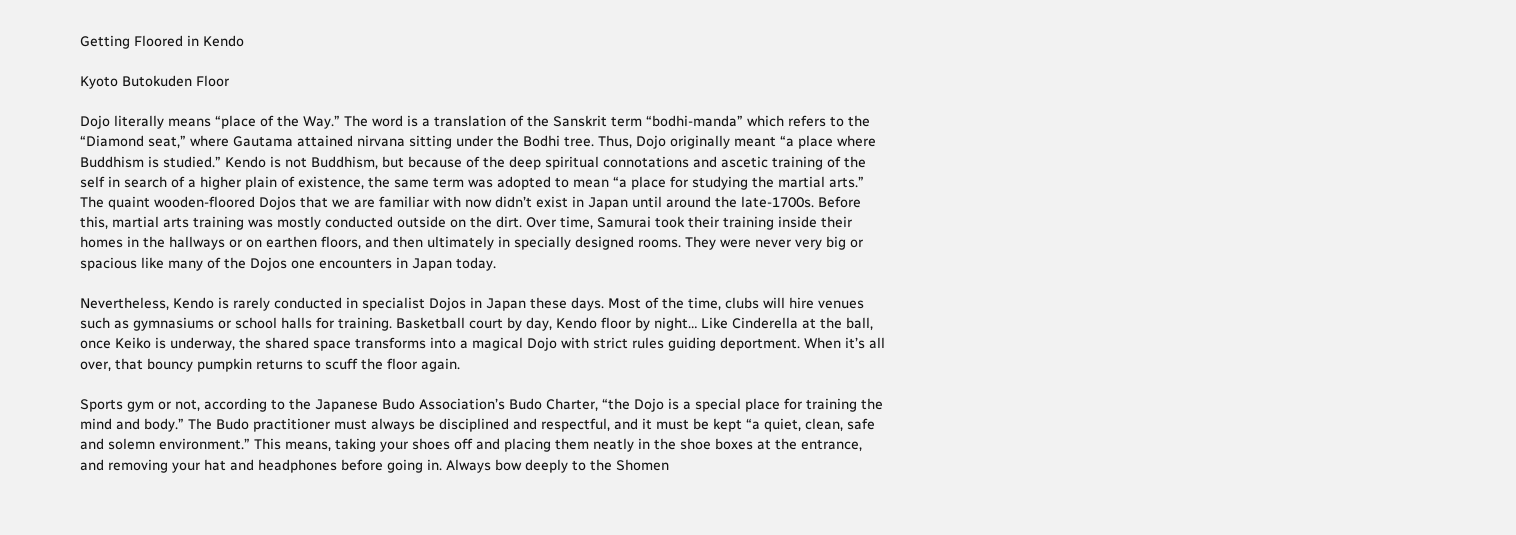Getting Floored in Kendo

Kyoto Butokuden Floor

Dojo literally means “place of the Way.” The word is a translation of the Sanskrit term “bodhi-manda” which refers to the “Diamond seat,” where Gautama attained nirvana sitting under the Bodhi tree. Thus, Dojo originally meant “a place where Buddhism is studied.” Kendo is not Buddhism, but because of the deep spiritual connotations and ascetic training of the self in search of a higher plain of existence, the same term was adopted to mean “a place for studying the martial arts.” The quaint wooden-floored Dojos that we are familiar with now didn’t exist in Japan until around the late-1700s. Before this, martial arts training was mostly conducted outside on the dirt. Over time, Samurai took their training inside their homes in the hallways or on earthen floors, and then ultimately in specially designed rooms. They were never very big or spacious like many of the Dojos one encounters in Japan today.

Nevertheless, Kendo is rarely conducted in specialist Dojos in Japan these days. Most of the time, clubs will hire venues such as gymnasiums or school halls for training. Basketball court by day, Kendo floor by night… Like Cinderella at the ball, once Keiko is underway, the shared space transforms into a magical Dojo with strict rules guiding deportment. When it’s all over, that bouncy pumpkin returns to scuff the floor again.

Sports gym or not, according to the Japanese Budo Association’s Budo Charter, “the Dojo is a special place for training the mind and body.” The Budo practitioner must always be disciplined and respectful, and it must be kept “a quiet, clean, safe and solemn environment.” This means, taking your shoes off and placing them neatly in the shoe boxes at the entrance, and removing your hat and headphones before going in. Always bow deeply to the Shomen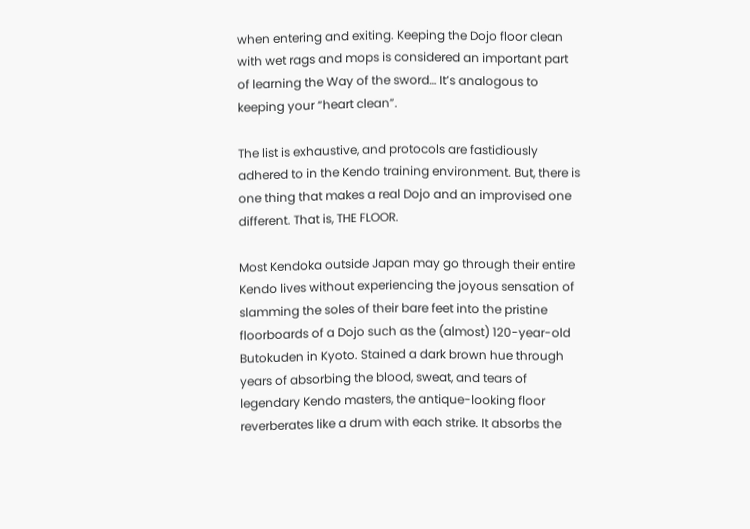when entering and exiting. Keeping the Dojo floor clean with wet rags and mops is considered an important part of learning the Way of the sword… It’s analogous to keeping your “heart clean”.

The list is exhaustive, and protocols are fastidiously adhered to in the Kendo training environment. But, there is one thing that makes a real Dojo and an improvised one different. That is, THE FLOOR.

Most Kendoka outside Japan may go through their entire Kendo lives without experiencing the joyous sensation of slamming the soles of their bare feet into the pristine floorboards of a Dojo such as the (almost) 120-year-old Butokuden in Kyoto. Stained a dark brown hue through years of absorbing the blood, sweat, and tears of legendary Kendo masters, the antique-looking floor reverberates like a drum with each strike. It absorbs the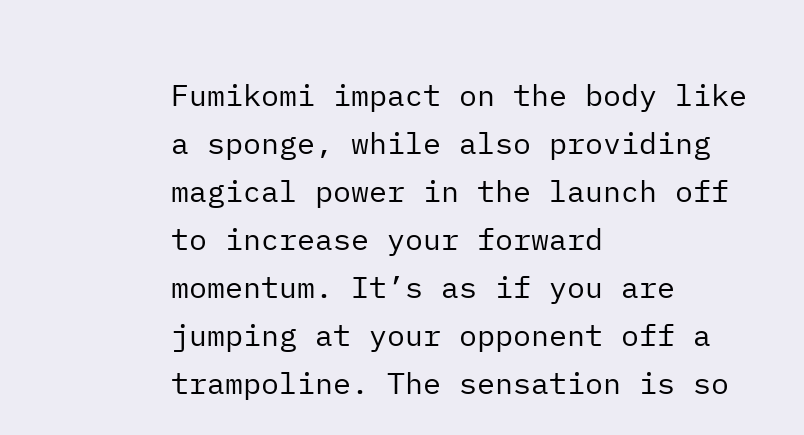Fumikomi impact on the body like a sponge, while also providing magical power in the launch off to increase your forward momentum. It’s as if you are jumping at your opponent off a trampoline. The sensation is so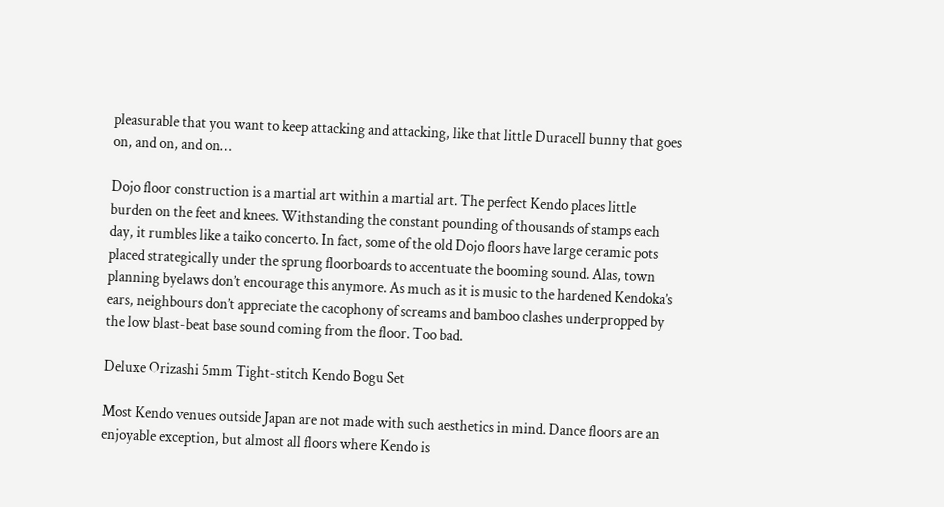pleasurable that you want to keep attacking and attacking, like that little Duracell bunny that goes on, and on, and on…

Dojo floor construction is a martial art within a martial art. The perfect Kendo places little burden on the feet and knees. Withstanding the constant pounding of thousands of stamps each day, it rumbles like a taiko concerto. In fact, some of the old Dojo floors have large ceramic pots placed strategically under the sprung floorboards to accentuate the booming sound. Alas, town planning byelaws don’t encourage this anymore. As much as it is music to the hardened Kendoka’s ears, neighbours don’t appreciate the cacophony of screams and bamboo clashes underpropped by the low blast-beat base sound coming from the floor. Too bad.

Deluxe Orizashi 5mm Tight-stitch Kendo Bogu Set

Most Kendo venues outside Japan are not made with such aesthetics in mind. Dance floors are an enjoyable exception, but almost all floors where Kendo is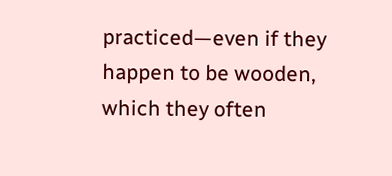practiced—even if they happen to be wooden, which they often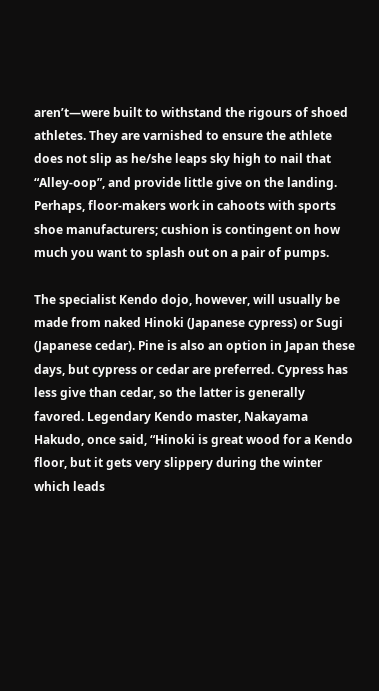aren’t—were built to withstand the rigours of shoed athletes. They are varnished to ensure the athlete does not slip as he/she leaps sky high to nail that “Alley-oop”, and provide little give on the landing. Perhaps, floor-makers work in cahoots with sports shoe manufacturers; cushion is contingent on how much you want to splash out on a pair of pumps.

The specialist Kendo dojo, however, will usually be made from naked Hinoki (Japanese cypress) or Sugi (Japanese cedar). Pine is also an option in Japan these days, but cypress or cedar are preferred. Cypress has less give than cedar, so the latter is generally favored. Legendary Kendo master, Nakayama Hakudo, once said, “Hinoki is great wood for a Kendo floor, but it gets very slippery during the winter which leads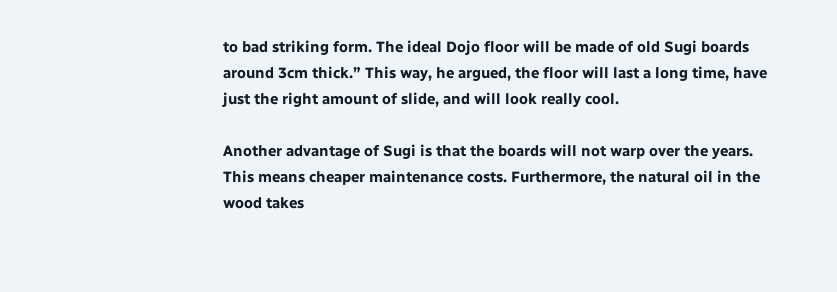to bad striking form. The ideal Dojo floor will be made of old Sugi boards around 3cm thick.” This way, he argued, the floor will last a long time, have just the right amount of slide, and will look really cool.

Another advantage of Sugi is that the boards will not warp over the years. This means cheaper maintenance costs. Furthermore, the natural oil in the wood takes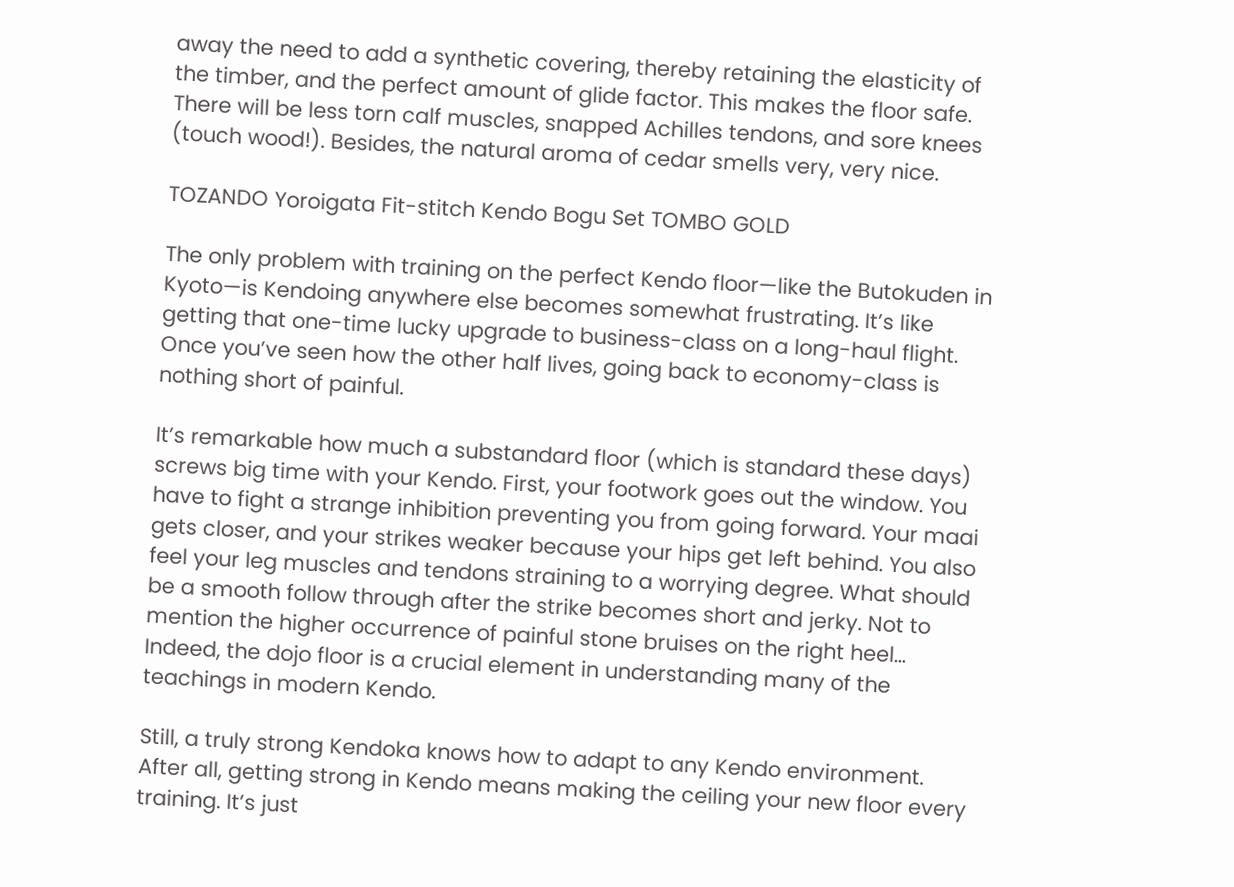away the need to add a synthetic covering, thereby retaining the elasticity of the timber, and the perfect amount of glide factor. This makes the floor safe. There will be less torn calf muscles, snapped Achilles tendons, and sore knees (touch wood!). Besides, the natural aroma of cedar smells very, very nice.

TOZANDO Yoroigata Fit-stitch Kendo Bogu Set TOMBO GOLD

The only problem with training on the perfect Kendo floor—like the Butokuden in Kyoto—is Kendoing anywhere else becomes somewhat frustrating. It’s like getting that one-time lucky upgrade to business-class on a long-haul flight. Once you’ve seen how the other half lives, going back to economy-class is nothing short of painful.

It’s remarkable how much a substandard floor (which is standard these days) screws big time with your Kendo. First, your footwork goes out the window. You have to fight a strange inhibition preventing you from going forward. Your maai gets closer, and your strikes weaker because your hips get left behind. You also feel your leg muscles and tendons straining to a worrying degree. What should be a smooth follow through after the strike becomes short and jerky. Not to mention the higher occurrence of painful stone bruises on the right heel… Indeed, the dojo floor is a crucial element in understanding many of the teachings in modern Kendo.

Still, a truly strong Kendoka knows how to adapt to any Kendo environment. After all, getting strong in Kendo means making the ceiling your new floor every training. It’s just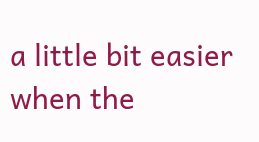a little bit easier when the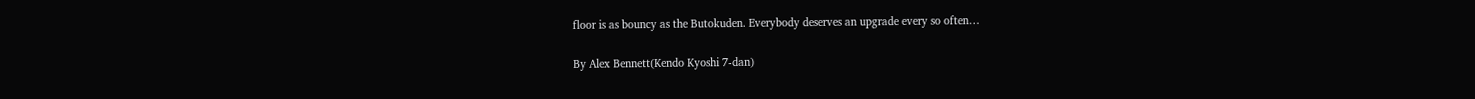floor is as bouncy as the Butokuden. Everybody deserves an upgrade every so often…

By Alex Bennett(Kendo Kyoshi 7-dan)